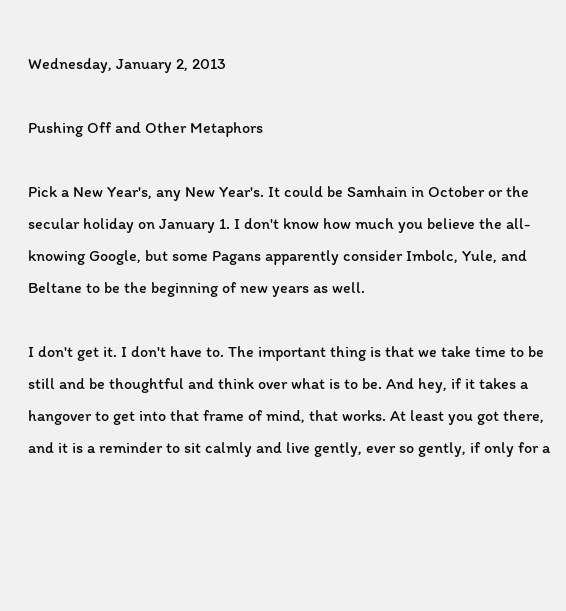Wednesday, January 2, 2013

Pushing Off and Other Metaphors

Pick a New Year's, any New Year's. It could be Samhain in October or the secular holiday on January 1. I don't know how much you believe the all-knowing Google, but some Pagans apparently consider Imbolc, Yule, and Beltane to be the beginning of new years as well.

I don't get it. I don't have to. The important thing is that we take time to be still and be thoughtful and think over what is to be. And hey, if it takes a hangover to get into that frame of mind, that works. At least you got there, and it is a reminder to sit calmly and live gently, ever so gently, if only for a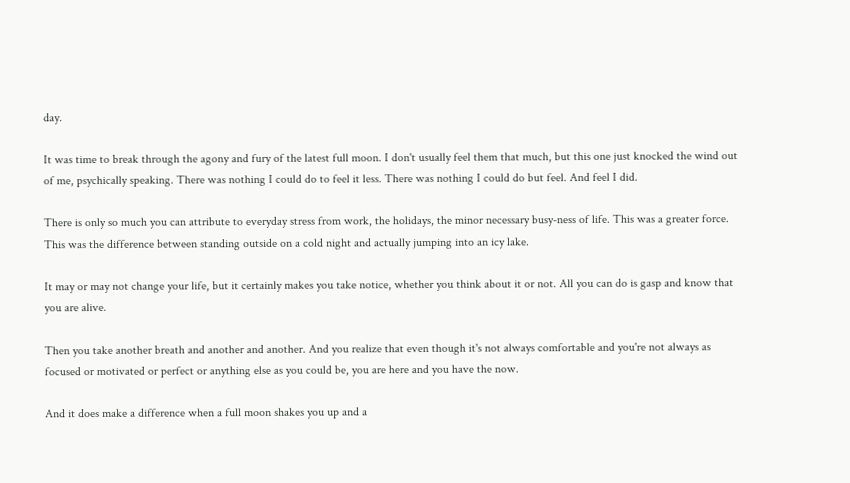day.

It was time to break through the agony and fury of the latest full moon. I don't usually feel them that much, but this one just knocked the wind out of me, psychically speaking. There was nothing I could do to feel it less. There was nothing I could do but feel. And feel I did.

There is only so much you can attribute to everyday stress from work, the holidays, the minor necessary busy-ness of life. This was a greater force. This was the difference between standing outside on a cold night and actually jumping into an icy lake.

It may or may not change your life, but it certainly makes you take notice, whether you think about it or not. All you can do is gasp and know that you are alive.

Then you take another breath and another and another. And you realize that even though it's not always comfortable and you're not always as focused or motivated or perfect or anything else as you could be, you are here and you have the now.

And it does make a difference when a full moon shakes you up and a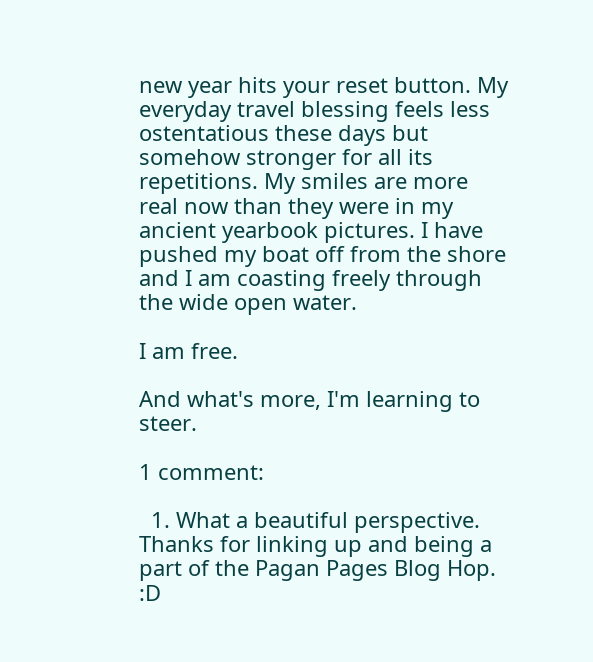new year hits your reset button. My everyday travel blessing feels less ostentatious these days but somehow stronger for all its repetitions. My smiles are more real now than they were in my ancient yearbook pictures. I have pushed my boat off from the shore and I am coasting freely through the wide open water.

I am free.

And what's more, I'm learning to steer.

1 comment:

  1. What a beautiful perspective. Thanks for linking up and being a part of the Pagan Pages Blog Hop. :D